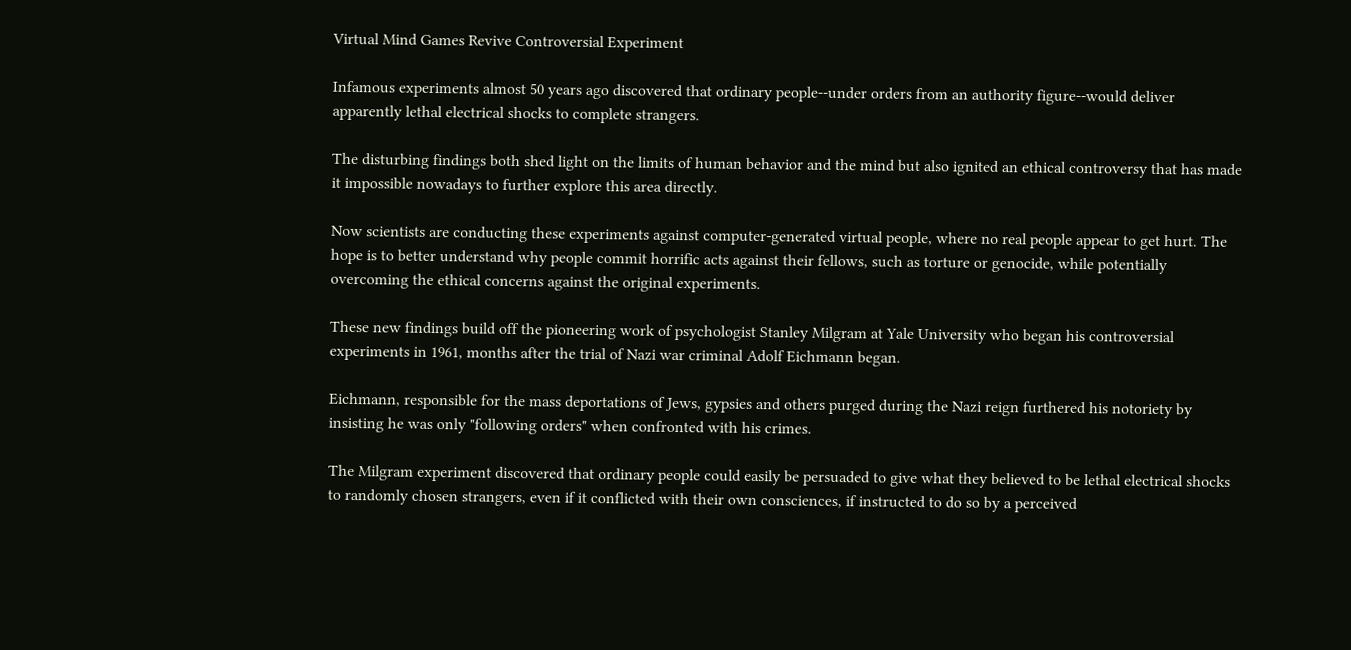Virtual Mind Games Revive Controversial Experiment

Infamous experiments almost 50 years ago discovered that ordinary people--under orders from an authority figure--would deliver apparently lethal electrical shocks to complete strangers.

The disturbing findings both shed light on the limits of human behavior and the mind but also ignited an ethical controversy that has made it impossible nowadays to further explore this area directly.

Now scientists are conducting these experiments against computer-generated virtual people, where no real people appear to get hurt. The hope is to better understand why people commit horrific acts against their fellows, such as torture or genocide, while potentially overcoming the ethical concerns against the original experiments.

These new findings build off the pioneering work of psychologist Stanley Milgram at Yale University who began his controversial experiments in 1961, months after the trial of Nazi war criminal Adolf Eichmann began.

Eichmann, responsible for the mass deportations of Jews, gypsies and others purged during the Nazi reign furthered his notoriety by insisting he was only "following orders" when confronted with his crimes.

The Milgram experiment discovered that ordinary people could easily be persuaded to give what they believed to be lethal electrical shocks to randomly chosen strangers, even if it conflicted with their own consciences, if instructed to do so by a perceived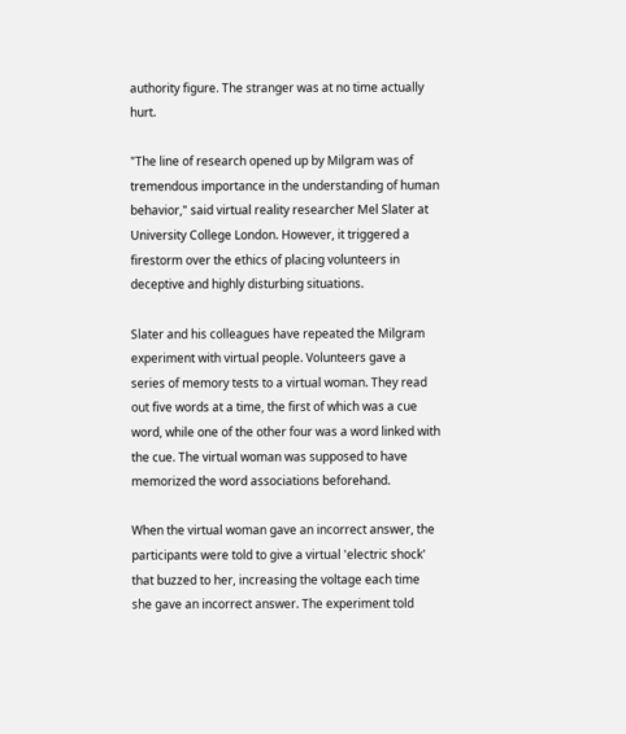authority figure. The stranger was at no time actually hurt.

"The line of research opened up by Milgram was of tremendous importance in the understanding of human behavior," said virtual reality researcher Mel Slater at University College London. However, it triggered a firestorm over the ethics of placing volunteers in deceptive and highly disturbing situations.

Slater and his colleagues have repeated the Milgram experiment with virtual people. Volunteers gave a series of memory tests to a virtual woman. They read out five words at a time, the first of which was a cue word, while one of the other four was a word linked with the cue. The virtual woman was supposed to have memorized the word associations beforehand.

When the virtual woman gave an incorrect answer, the participants were told to give a virtual 'electric shock' that buzzed to her, increasing the voltage each time she gave an incorrect answer. The experiment told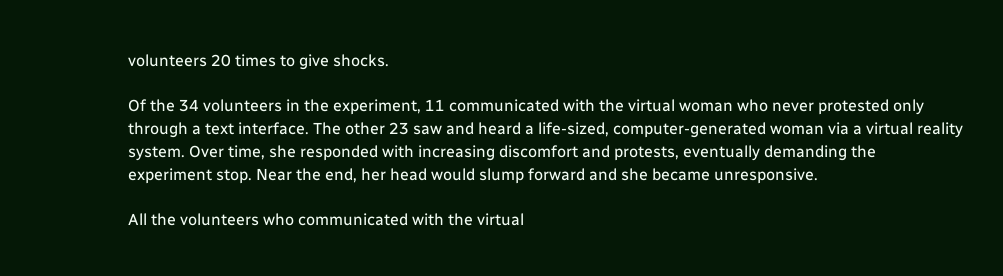volunteers 20 times to give shocks.

Of the 34 volunteers in the experiment, 11 communicated with the virtual woman who never protested only through a text interface. The other 23 saw and heard a life-sized, computer-generated woman via a virtual reality system. Over time, she responded with increasing discomfort and protests, eventually demanding the experiment stop. Near the end, her head would slump forward and she became unresponsive.

All the volunteers who communicated with the virtual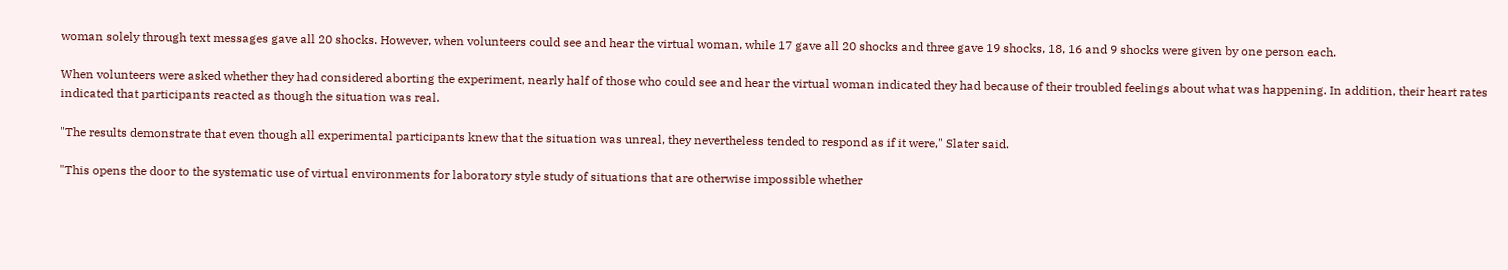woman solely through text messages gave all 20 shocks. However, when volunteers could see and hear the virtual woman, while 17 gave all 20 shocks and three gave 19 shocks, 18, 16 and 9 shocks were given by one person each.

When volunteers were asked whether they had considered aborting the experiment, nearly half of those who could see and hear the virtual woman indicated they had because of their troubled feelings about what was happening. In addition, their heart rates indicated that participants reacted as though the situation was real.

"The results demonstrate that even though all experimental participants knew that the situation was unreal, they nevertheless tended to respond as if it were," Slater said.

"This opens the door to the systematic use of virtual environments for laboratory style study of situations that are otherwise impossible whether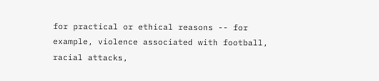for practical or ethical reasons -- for example, violence associated with football, racial attacks,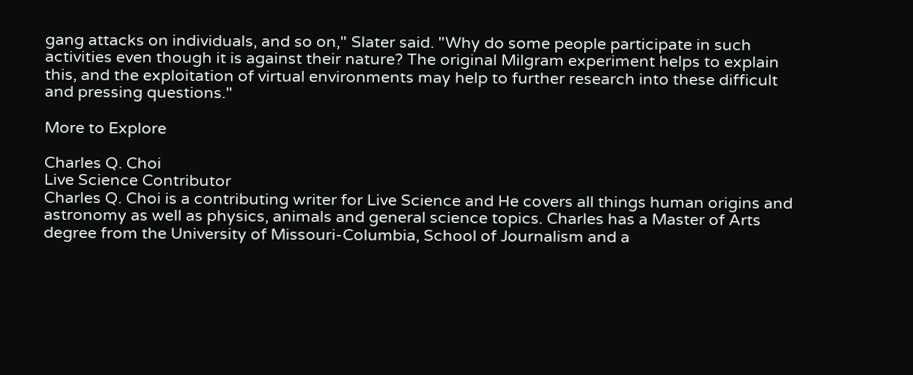gang attacks on individuals, and so on," Slater said. "Why do some people participate in such activities even though it is against their nature? The original Milgram experiment helps to explain this, and the exploitation of virtual environments may help to further research into these difficult and pressing questions."

More to Explore

Charles Q. Choi
Live Science Contributor
Charles Q. Choi is a contributing writer for Live Science and He covers all things human origins and astronomy as well as physics, animals and general science topics. Charles has a Master of Arts degree from the University of Missouri-Columbia, School of Journalism and a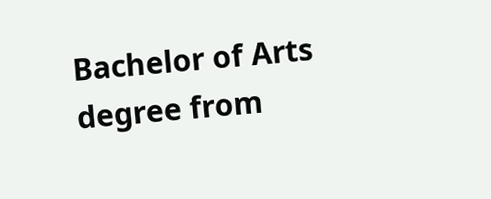Bachelor of Arts degree from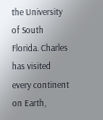the University of South Florida. Charles has visited every continent on Earth,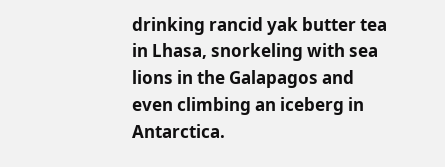drinking rancid yak butter tea in Lhasa, snorkeling with sea lions in the Galapagos and even climbing an iceberg in Antarctica.